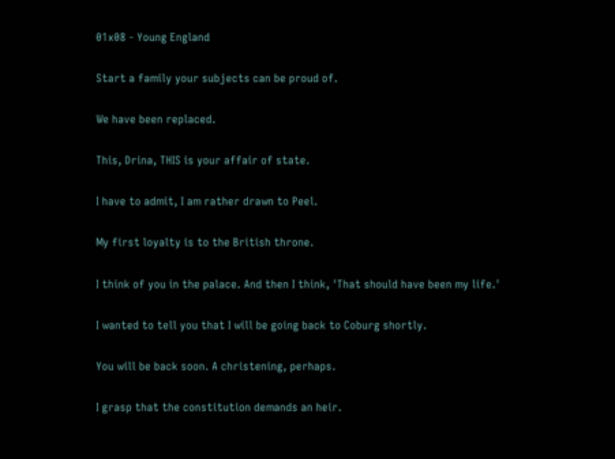01x08 - Young England

Start a family your subjects can be proud of.

We have been replaced.

This, Drina, THIS is your affair of state.

I have to admit, I am rather drawn to Peel.

My first loyalty is to the British throne.

I think of you in the palace. And then I think, 'That should have been my life.'

I wanted to tell you that I will be going back to Coburg shortly.

You will be back soon. A christening, perhaps.

I grasp that the constitution demands an heir.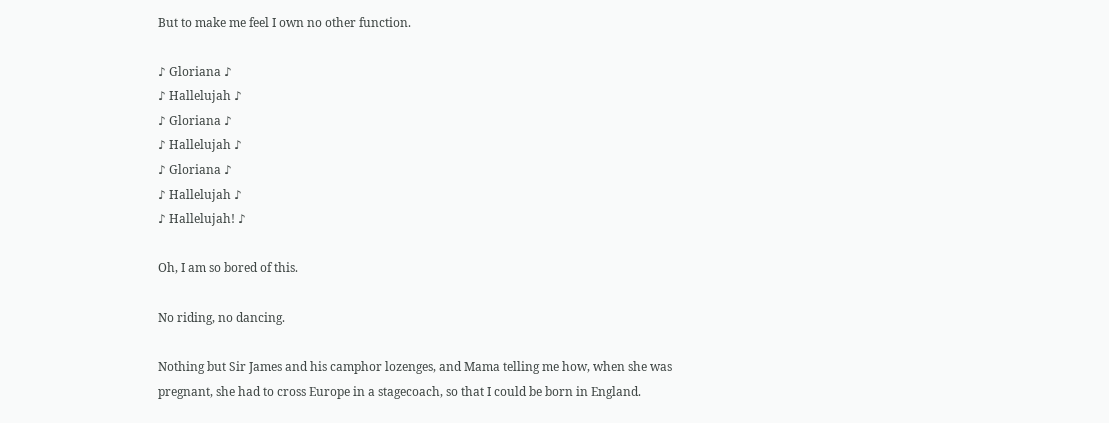But to make me feel I own no other function.

♪ Gloriana ♪
♪ Hallelujah ♪
♪ Gloriana ♪
♪ Hallelujah ♪
♪ Gloriana ♪
♪ Hallelujah ♪
♪ Hallelujah! ♪

Oh, I am so bored of this.

No riding, no dancing.

Nothing but Sir James and his camphor lozenges, and Mama telling me how, when she was pregnant, she had to cross Europe in a stagecoach, so that I could be born in England.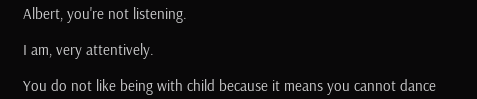Albert, you're not listening.

I am, very attentively.

You do not like being with child because it means you cannot dance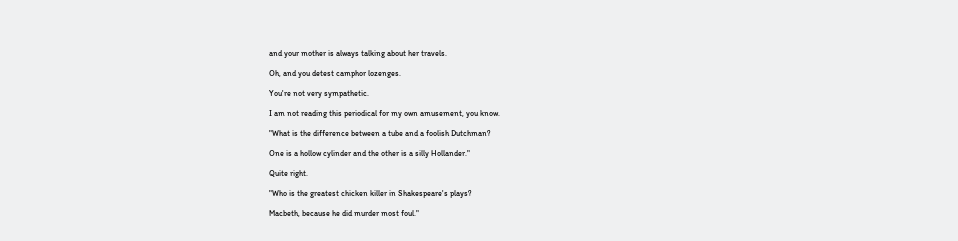and your mother is always talking about her travels.

Oh, and you detest camphor lozenges.

You're not very sympathetic.

I am not reading this periodical for my own amusement, you know.

"What is the difference between a tube and a foolish Dutchman?

One is a hollow cylinder and the other is a silly Hollander."

Quite right.

"Who is the greatest chicken killer in Shakespeare's plays?

Macbeth, because he did murder most foul."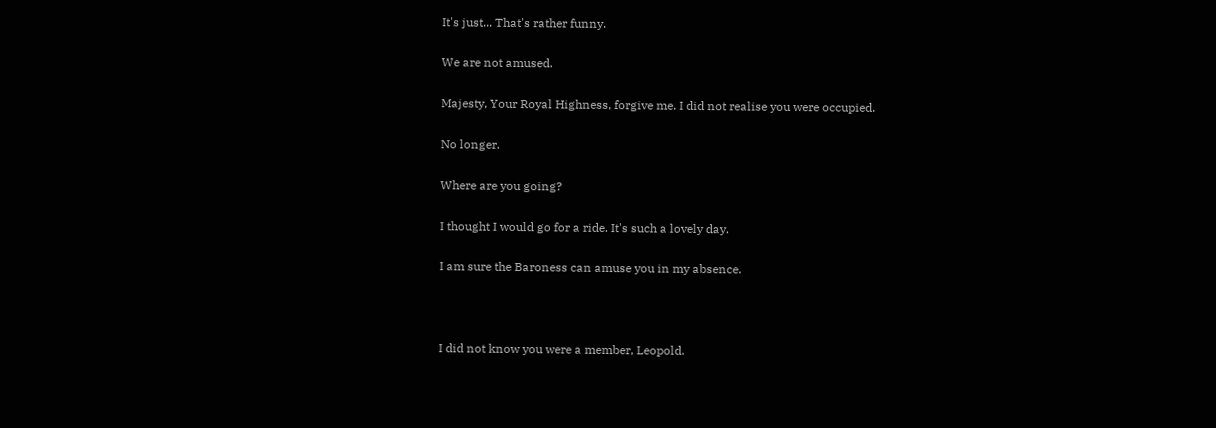It's just... That's rather funny.

We are not amused.

Majesty, Your Royal Highness, forgive me. I did not realise you were occupied.

No longer.

Where are you going?

I thought I would go for a ride. It's such a lovely day.

I am sure the Baroness can amuse you in my absence.



I did not know you were a member, Leopold.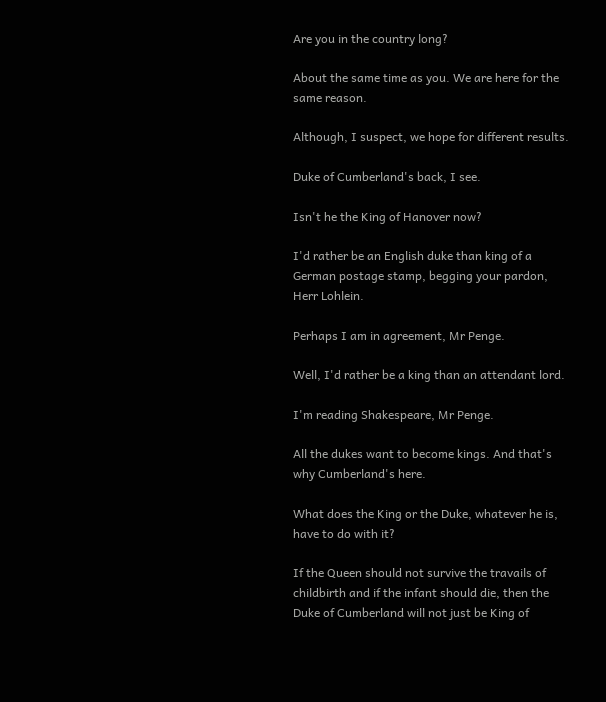Are you in the country long?

About the same time as you. We are here for the same reason.

Although, I suspect, we hope for different results.

Duke of Cumberland's back, I see.

Isn't he the King of Hanover now?

I'd rather be an English duke than king of a German postage stamp, begging your pardon, Herr Lohlein.

Perhaps I am in agreement, Mr Penge.

Well, I'd rather be a king than an attendant lord.

I'm reading Shakespeare, Mr Penge.

All the dukes want to become kings. And that's why Cumberland's here.

What does the King or the Duke, whatever he is, have to do with it?

If the Queen should not survive the travails of childbirth and if the infant should die, then the Duke of Cumberland will not just be King of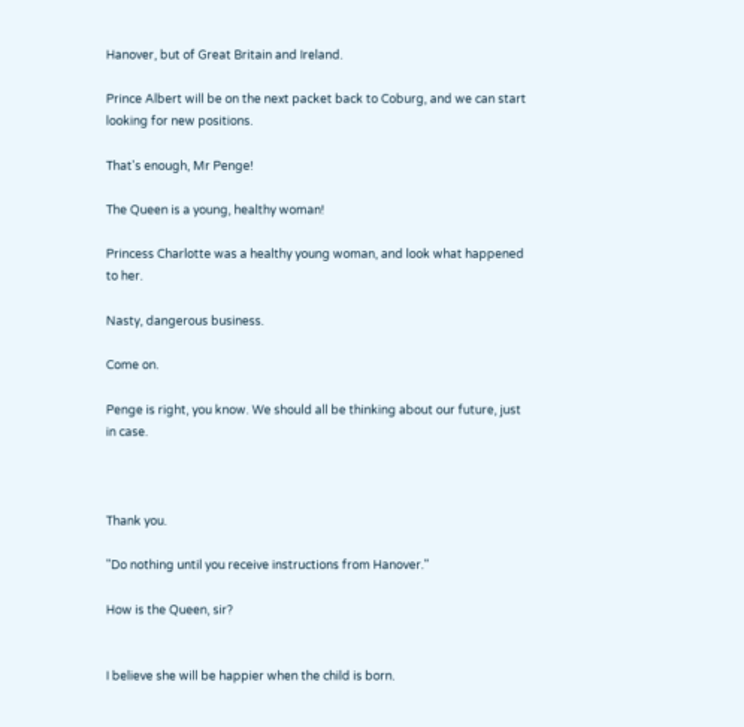Hanover, but of Great Britain and Ireland.

Prince Albert will be on the next packet back to Coburg, and we can start looking for new positions.

That's enough, Mr Penge!

The Queen is a young, healthy woman!

Princess Charlotte was a healthy young woman, and look what happened to her.

Nasty, dangerous business.

Come on.

Penge is right, you know. We should all be thinking about our future, just in case.



Thank you.

"Do nothing until you receive instructions from Hanover."

How is the Queen, sir?


I believe she will be happier when the child is born.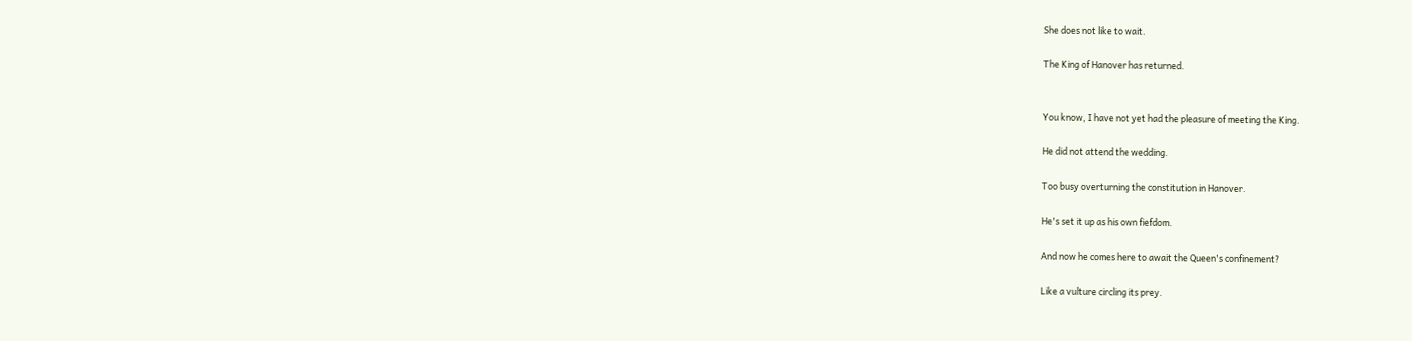She does not like to wait.

The King of Hanover has returned.


You know, I have not yet had the pleasure of meeting the King.

He did not attend the wedding.

Too busy overturning the constitution in Hanover.

He's set it up as his own fiefdom.

And now he comes here to await the Queen's confinement?

Like a vulture circling its prey.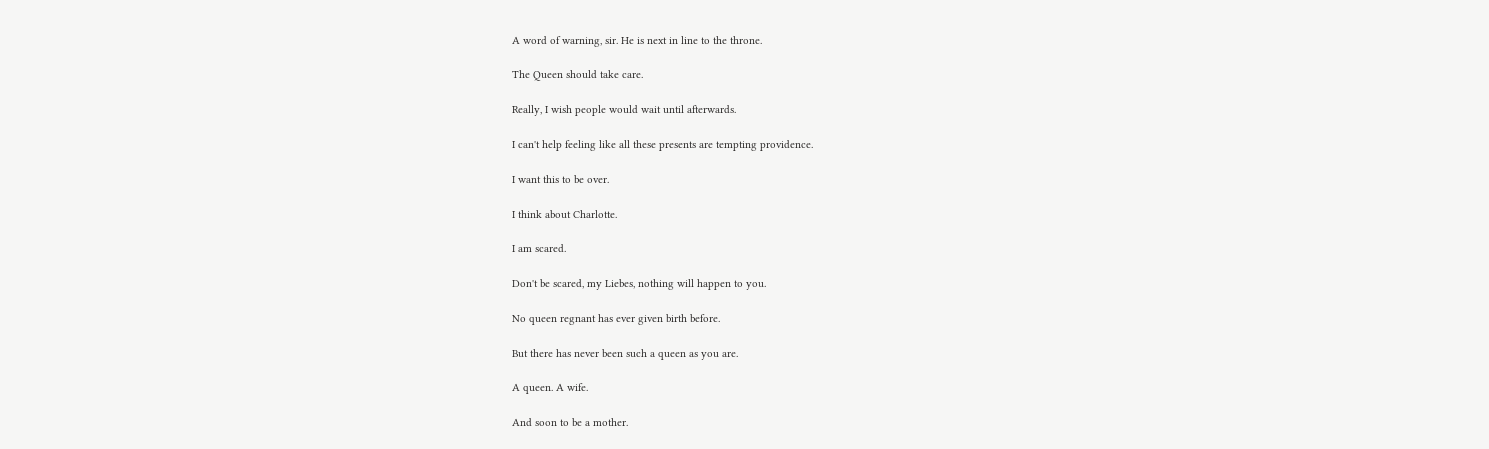A word of warning, sir. He is next in line to the throne.

The Queen should take care.

Really, I wish people would wait until afterwards.

I can't help feeling like all these presents are tempting providence.

I want this to be over.

I think about Charlotte.

I am scared.

Don't be scared, my Liebes, nothing will happen to you.

No queen regnant has ever given birth before.

But there has never been such a queen as you are.

A queen. A wife.

And soon to be a mother.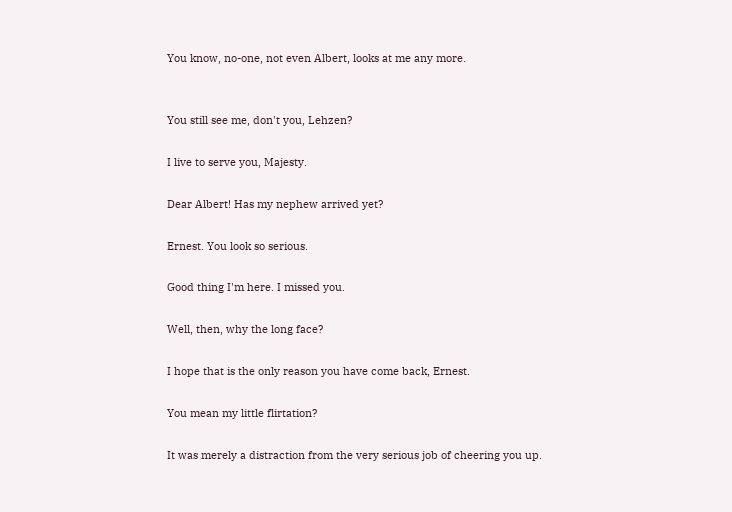You know, no-one, not even Albert, looks at me any more.


You still see me, don't you, Lehzen?

I live to serve you, Majesty.

Dear Albert! Has my nephew arrived yet?

Ernest. You look so serious.

Good thing I'm here. I missed you.

Well, then, why the long face?

I hope that is the only reason you have come back, Ernest.

You mean my little flirtation?

It was merely a distraction from the very serious job of cheering you up.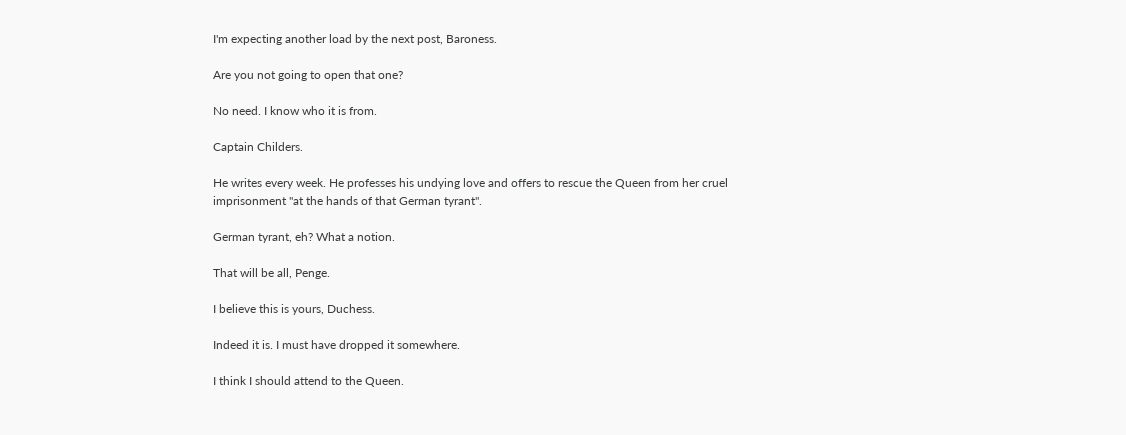I'm expecting another load by the next post, Baroness.

Are you not going to open that one?

No need. I know who it is from.

Captain Childers.

He writes every week. He professes his undying love and offers to rescue the Queen from her cruel imprisonment "at the hands of that German tyrant".

German tyrant, eh? What a notion.

That will be all, Penge.

I believe this is yours, Duchess.

Indeed it is. I must have dropped it somewhere.

I think I should attend to the Queen.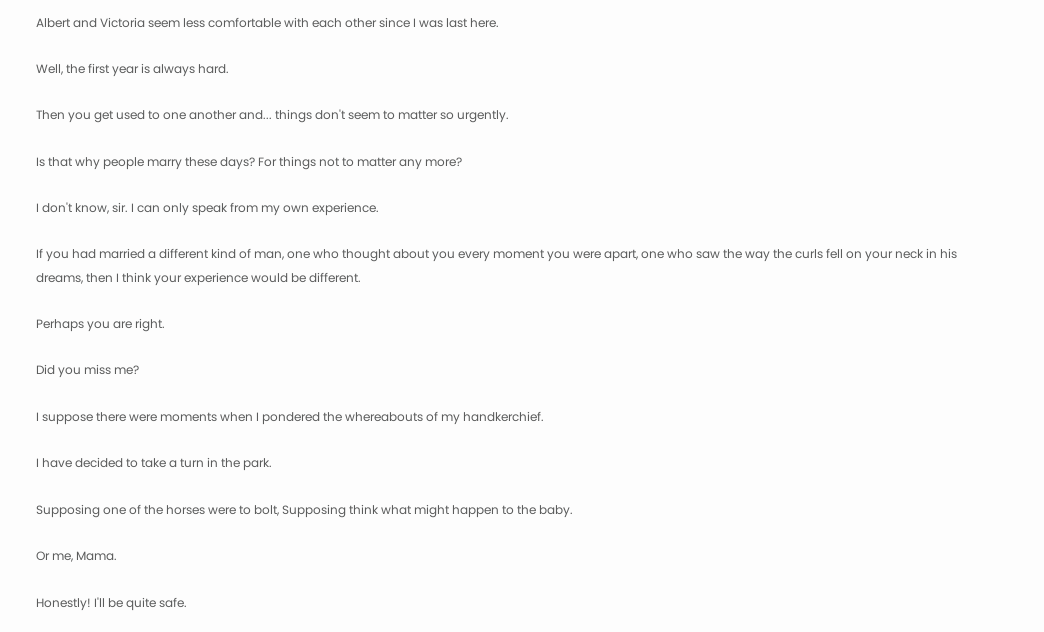Albert and Victoria seem less comfortable with each other since I was last here.

Well, the first year is always hard.

Then you get used to one another and... things don't seem to matter so urgently.

Is that why people marry these days? For things not to matter any more?

I don't know, sir. I can only speak from my own experience.

If you had married a different kind of man, one who thought about you every moment you were apart, one who saw the way the curls fell on your neck in his dreams, then I think your experience would be different.

Perhaps you are right.

Did you miss me?

I suppose there were moments when I pondered the whereabouts of my handkerchief.

I have decided to take a turn in the park.

Supposing one of the horses were to bolt, Supposing think what might happen to the baby.

Or me, Mama.

Honestly! I'll be quite safe.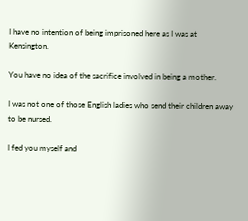I have no intention of being imprisoned here as I was at Kensington.

You have no idea of the sacrifice involved in being a mother.

I was not one of those English ladies who send their children away to be nursed.

I fed you myself and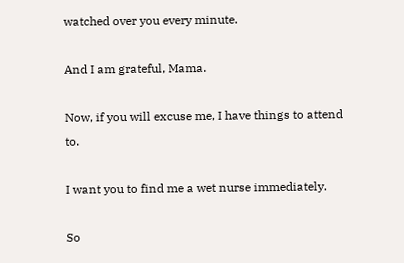watched over you every minute.

And I am grateful, Mama.

Now, if you will excuse me, I have things to attend to.

I want you to find me a wet nurse immediately.

So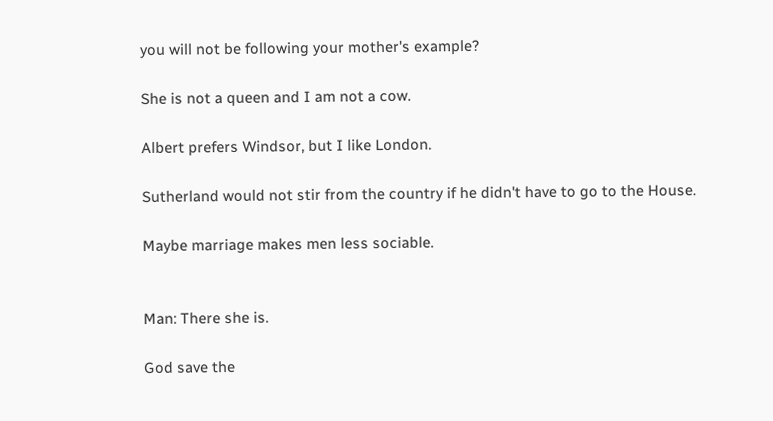you will not be following your mother's example?

She is not a queen and I am not a cow.

Albert prefers Windsor, but I like London.

Sutherland would not stir from the country if he didn't have to go to the House.

Maybe marriage makes men less sociable.


Man: There she is.

God save the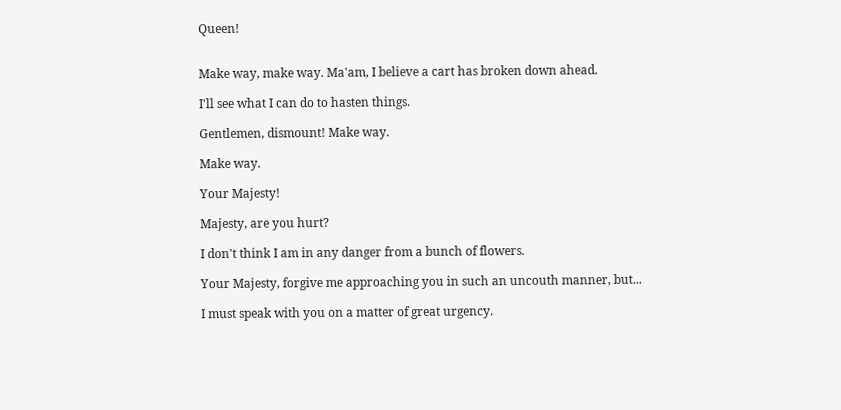Queen!


Make way, make way. Ma'am, I believe a cart has broken down ahead.

I'll see what I can do to hasten things.

Gentlemen, dismount! Make way.

Make way.

Your Majesty!

Majesty, are you hurt?

I don't think I am in any danger from a bunch of flowers.

Your Majesty, forgive me approaching you in such an uncouth manner, but...

I must speak with you on a matter of great urgency.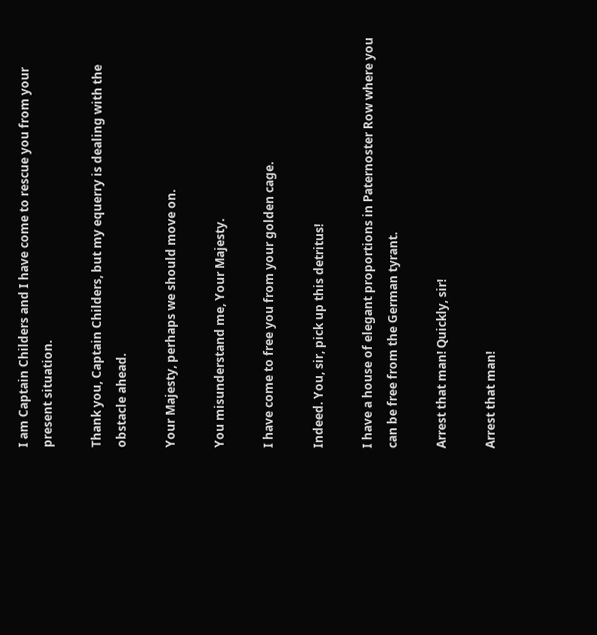I am Captain Childers and I have come to rescue you from your present situation.

Thank you, Captain Childers, but my equerry is dealing with the obstacle ahead.

Your Majesty, perhaps we should move on.

You misunderstand me, Your Majesty.

I have come to free you from your golden cage.

Indeed. You, sir, pick up this detritus!

I have a house of elegant proportions in Paternoster Row where you can be free from the German tyrant.

Arrest that man! Quickly, sir!

Arrest that man!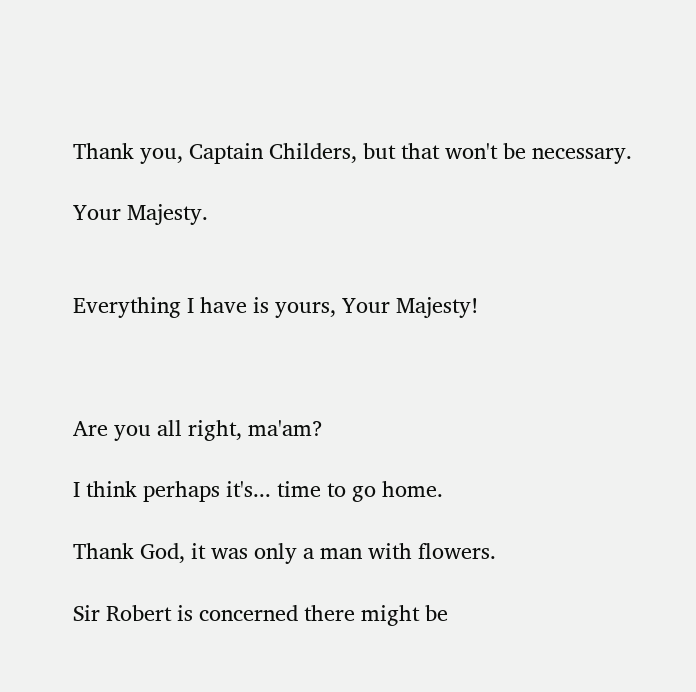Thank you, Captain Childers, but that won't be necessary.

Your Majesty.


Everything I have is yours, Your Majesty!



Are you all right, ma'am?

I think perhaps it's... time to go home.

Thank God, it was only a man with flowers.

Sir Robert is concerned there might be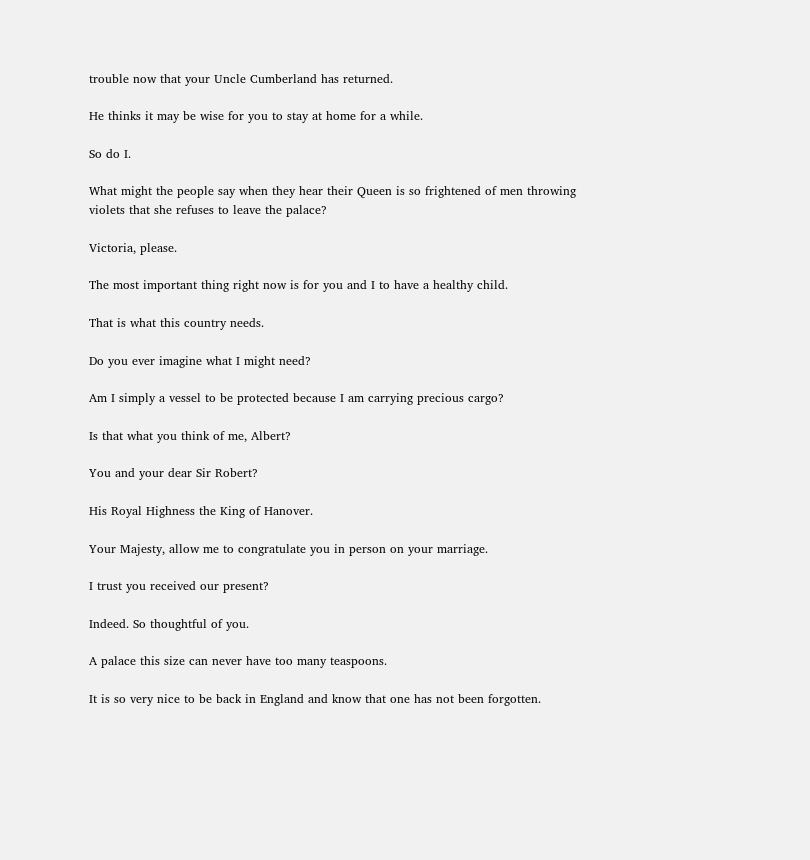trouble now that your Uncle Cumberland has returned.

He thinks it may be wise for you to stay at home for a while.

So do I.

What might the people say when they hear their Queen is so frightened of men throwing violets that she refuses to leave the palace?

Victoria, please.

The most important thing right now is for you and I to have a healthy child.

That is what this country needs.

Do you ever imagine what I might need?

Am I simply a vessel to be protected because I am carrying precious cargo?

Is that what you think of me, Albert?

You and your dear Sir Robert?

His Royal Highness the King of Hanover.

Your Majesty, allow me to congratulate you in person on your marriage.

I trust you received our present?

Indeed. So thoughtful of you.

A palace this size can never have too many teaspoons.

It is so very nice to be back in England and know that one has not been forgotten.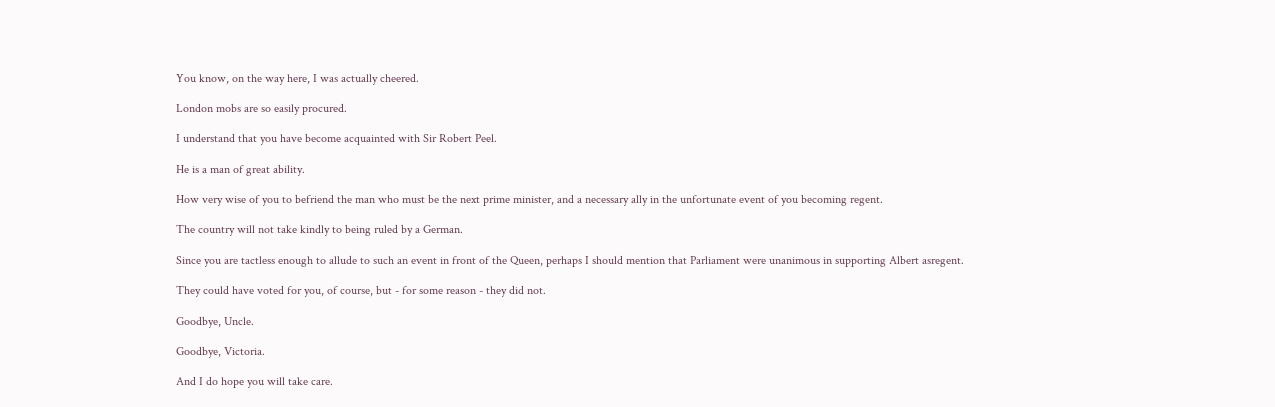You know, on the way here, I was actually cheered.

London mobs are so easily procured.

I understand that you have become acquainted with Sir Robert Peel.

He is a man of great ability.

How very wise of you to befriend the man who must be the next prime minister, and a necessary ally in the unfortunate event of you becoming regent.

The country will not take kindly to being ruled by a German.

Since you are tactless enough to allude to such an event in front of the Queen, perhaps I should mention that Parliament were unanimous in supporting Albert asregent.

They could have voted for you, of course, but - for some reason - they did not.

Goodbye, Uncle.

Goodbye, Victoria.

And I do hope you will take care.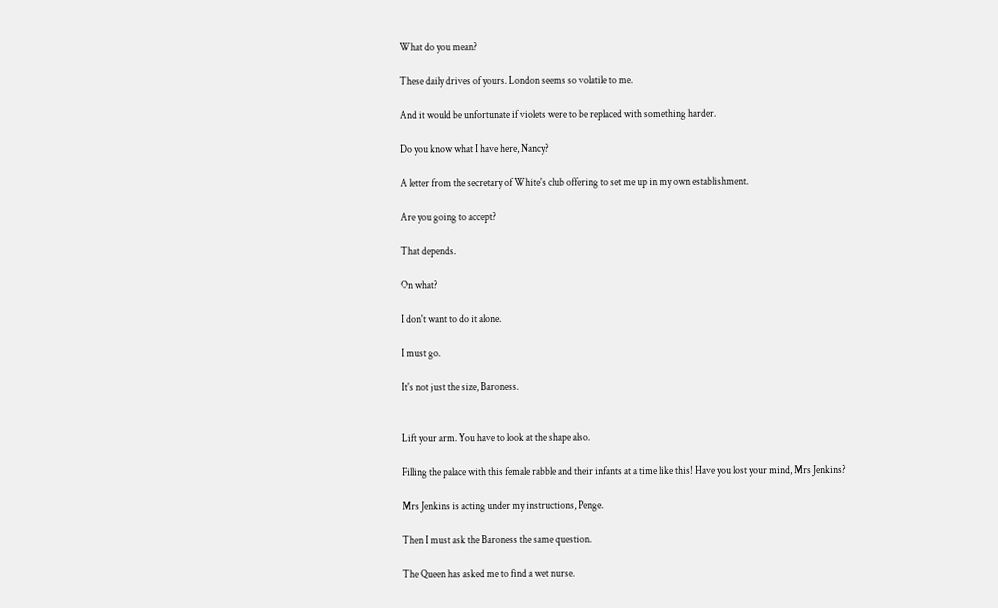What do you mean?

These daily drives of yours. London seems so volatile to me.

And it would be unfortunate if violets were to be replaced with something harder.

Do you know what I have here, Nancy?

A letter from the secretary of White's club offering to set me up in my own establishment.

Are you going to accept?

That depends.

On what?

I don't want to do it alone.

I must go.

It's not just the size, Baroness.


Lift your arm. You have to look at the shape also.

Filling the palace with this female rabble and their infants at a time like this! Have you lost your mind, Mrs Jenkins?

Mrs Jenkins is acting under my instructions, Penge.

Then I must ask the Baroness the same question.

The Queen has asked me to find a wet nurse.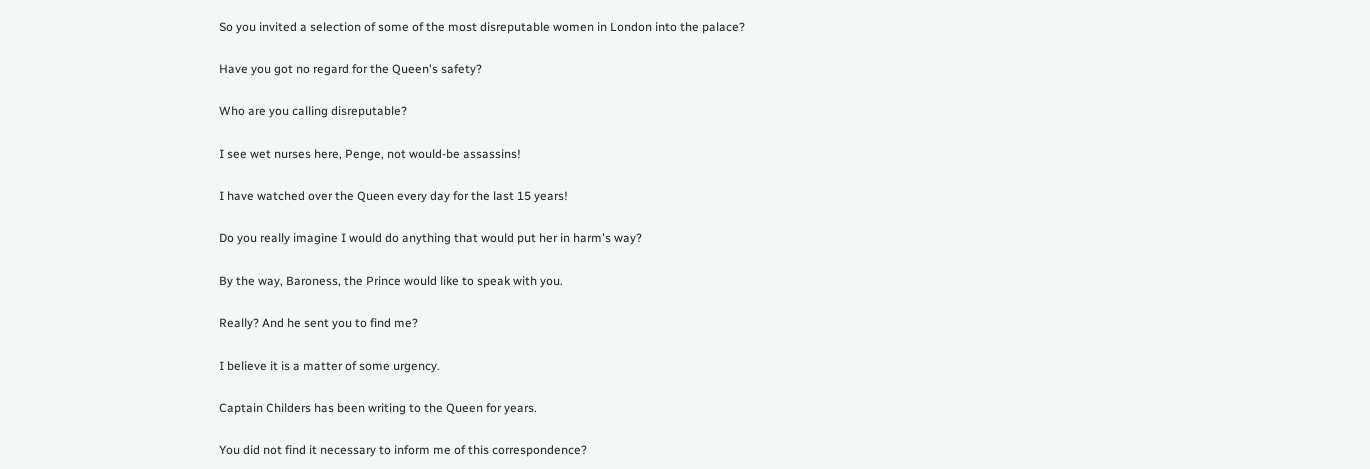So you invited a selection of some of the most disreputable women in London into the palace?

Have you got no regard for the Queen's safety?

Who are you calling disreputable?

I see wet nurses here, Penge, not would-be assassins!

I have watched over the Queen every day for the last 15 years!

Do you really imagine I would do anything that would put her in harm's way?

By the way, Baroness, the Prince would like to speak with you.

Really? And he sent you to find me?

I believe it is a matter of some urgency.

Captain Childers has been writing to the Queen for years.

You did not find it necessary to inform me of this correspondence?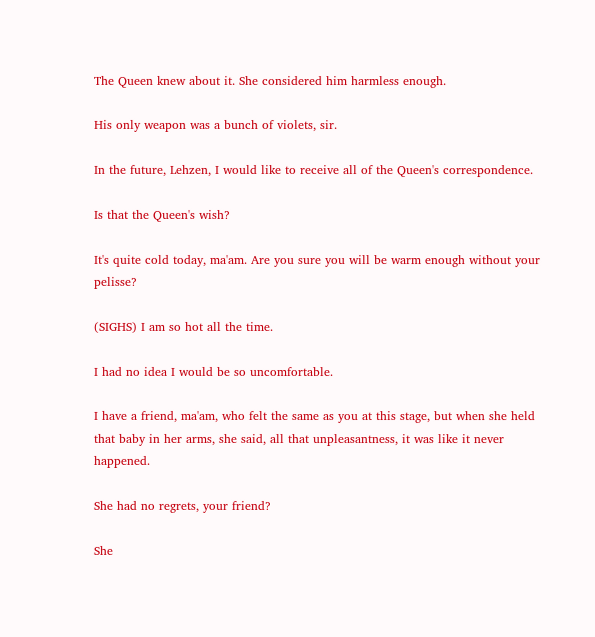The Queen knew about it. She considered him harmless enough.

His only weapon was a bunch of violets, sir.

In the future, Lehzen, I would like to receive all of the Queen's correspondence.

Is that the Queen's wish?

It's quite cold today, ma'am. Are you sure you will be warm enough without your pelisse?

(SIGHS) I am so hot all the time.

I had no idea I would be so uncomfortable.

I have a friend, ma'am, who felt the same as you at this stage, but when she held that baby in her arms, she said, all that unpleasantness, it was like it never happened.

She had no regrets, your friend?

She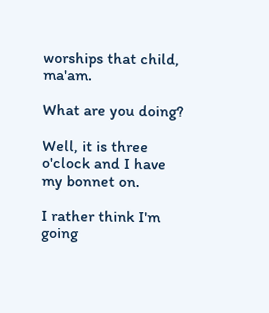worships that child, ma'am.

What are you doing?

Well, it is three o'clock and I have my bonnet on.

I rather think I'm going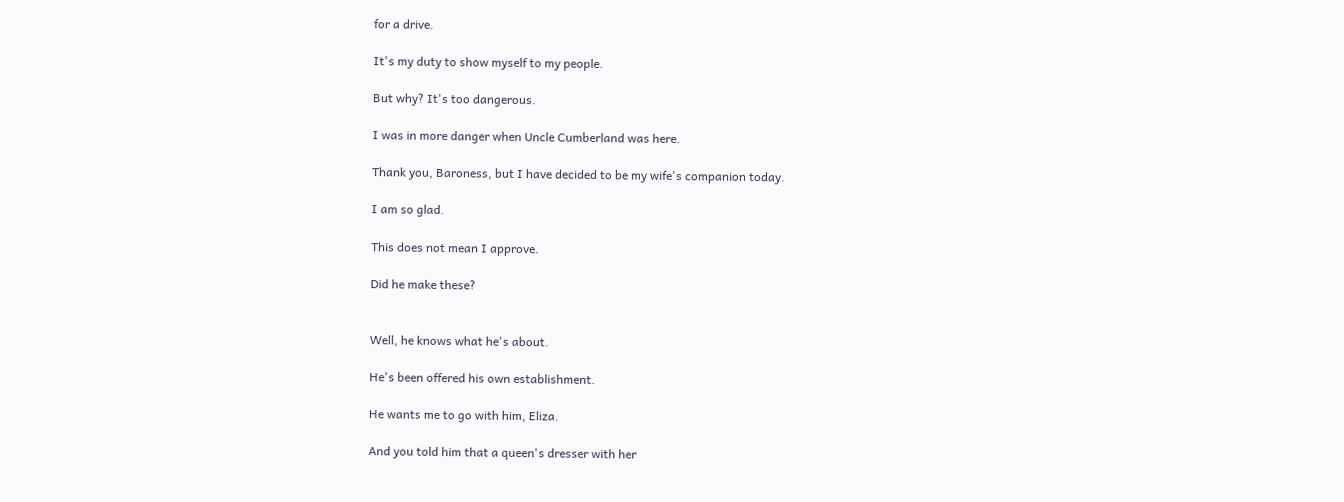for a drive.

It's my duty to show myself to my people.

But why? It's too dangerous.

I was in more danger when Uncle Cumberland was here.

Thank you, Baroness, but I have decided to be my wife's companion today.

I am so glad.

This does not mean I approve.

Did he make these?


Well, he knows what he's about.

He's been offered his own establishment.

He wants me to go with him, Eliza.

And you told him that a queen's dresser with her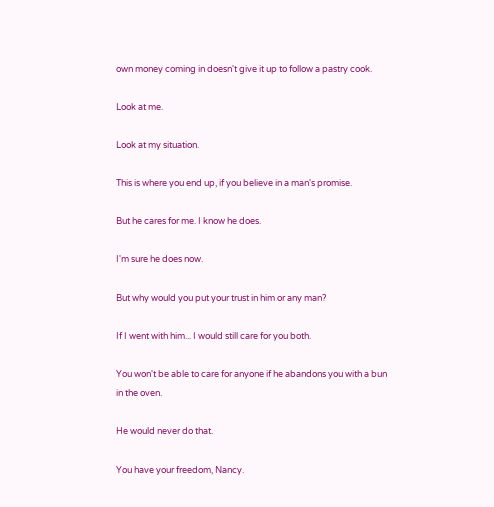own money coming in doesn't give it up to follow a pastry cook.

Look at me.

Look at my situation.

This is where you end up, if you believe in a man's promise.

But he cares for me. I know he does.

I'm sure he does now.

But why would you put your trust in him or any man?

If I went with him... I would still care for you both.

You won't be able to care for anyone if he abandons you with a bun in the oven.

He would never do that.

You have your freedom, Nancy.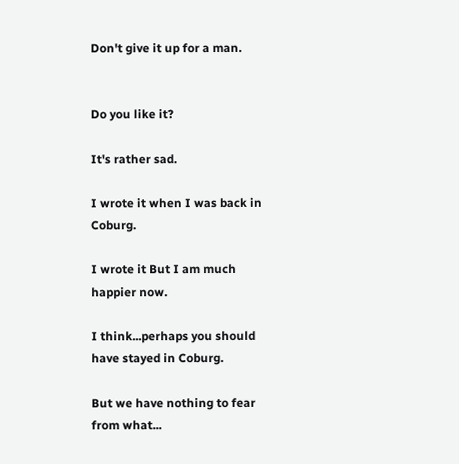Don't give it up for a man.


Do you like it?

It's rather sad.

I wrote it when I was back in Coburg.

I wrote it But I am much happier now.

I think...perhaps you should have stayed in Coburg.

But we have nothing to fear from what...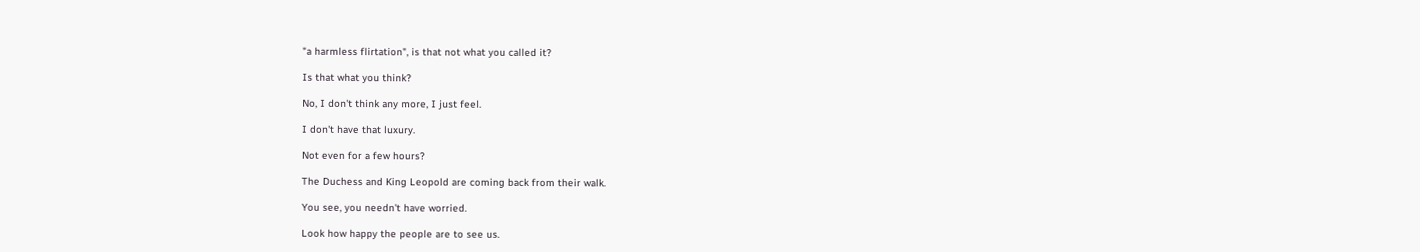"a harmless flirtation", is that not what you called it?

Is that what you think?

No, I don't think any more, I just feel.

I don't have that luxury.

Not even for a few hours?

The Duchess and King Leopold are coming back from their walk.

You see, you needn't have worried.

Look how happy the people are to see us.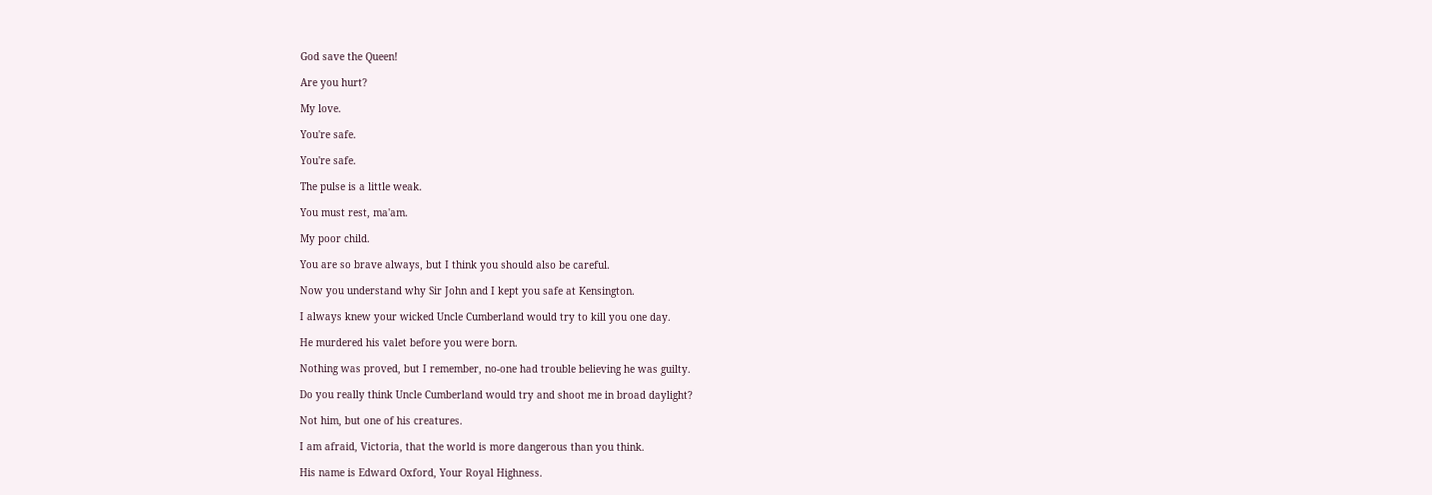God save the Queen!

Are you hurt?

My love.

You're safe.

You're safe.

The pulse is a little weak.

You must rest, ma'am.

My poor child.

You are so brave always, but I think you should also be careful.

Now you understand why Sir John and I kept you safe at Kensington.

I always knew your wicked Uncle Cumberland would try to kill you one day.

He murdered his valet before you were born.

Nothing was proved, but I remember, no-one had trouble believing he was guilty.

Do you really think Uncle Cumberland would try and shoot me in broad daylight?

Not him, but one of his creatures.

I am afraid, Victoria, that the world is more dangerous than you think.

His name is Edward Oxford, Your Royal Highness.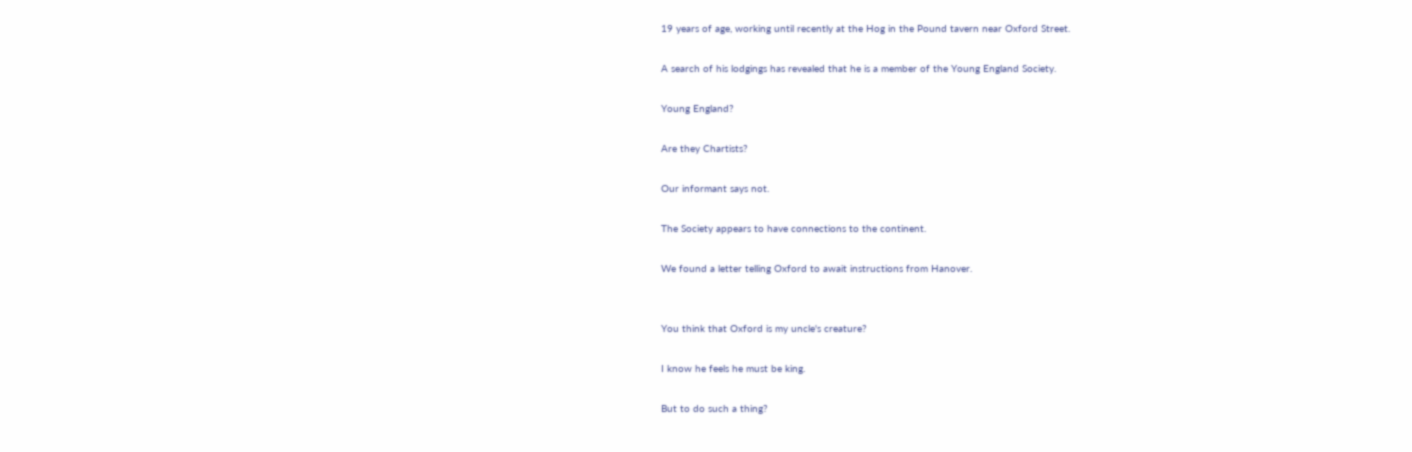19 years of age, working until recently at the Hog in the Pound tavern near Oxford Street.

A search of his lodgings has revealed that he is a member of the Young England Society.

Young England?

Are they Chartists?

Our informant says not.

The Society appears to have connections to the continent.

We found a letter telling Oxford to await instructions from Hanover.


You think that Oxford is my uncle's creature?

I know he feels he must be king.

But to do such a thing?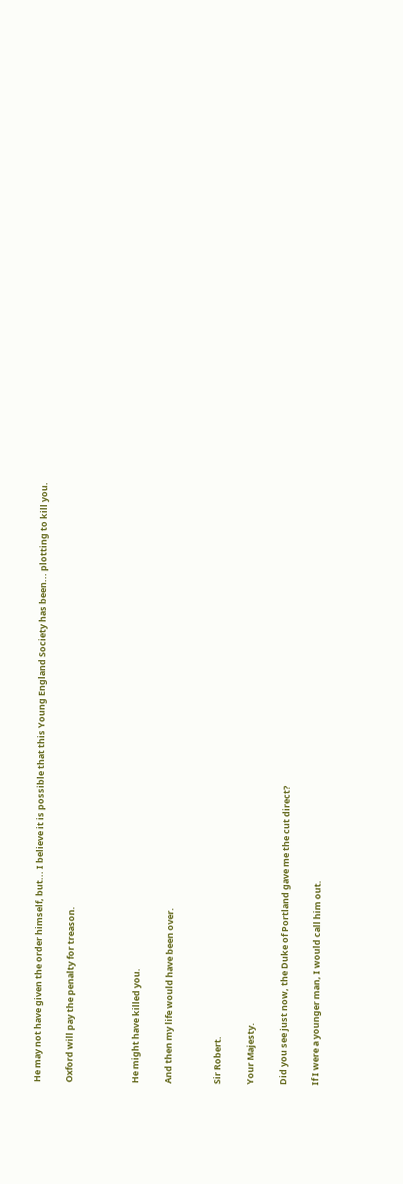He may not have given the order himself, but... I believe it is possible that this Young England Society has been... plotting to kill you.

Oxford will pay the penalty for treason.



He might have killed you.

And then my life would have been over.


Sir Robert.

Your Majesty.

Did you see just now, the Duke of Portland gave me the cut direct?

If I were a younger man, I would call him out.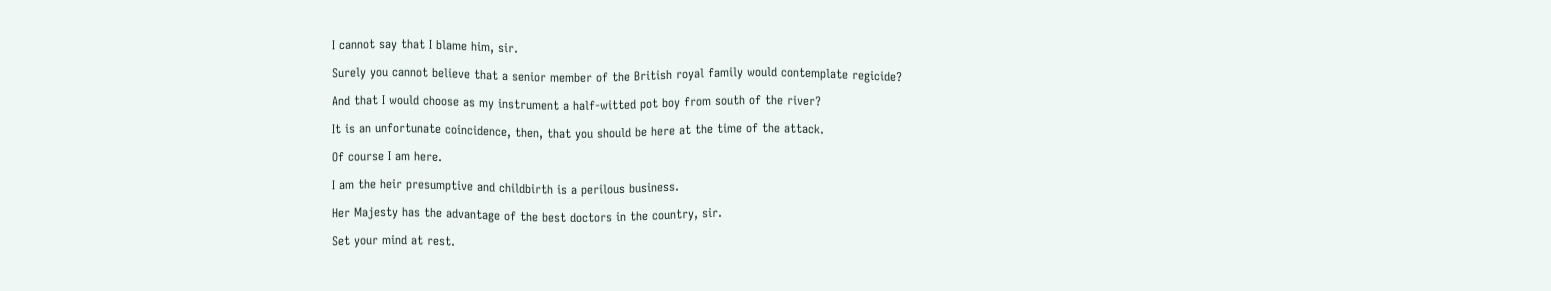I cannot say that I blame him, sir.

Surely you cannot believe that a senior member of the British royal family would contemplate regicide?

And that I would choose as my instrument a half-witted pot boy from south of the river?

It is an unfortunate coincidence, then, that you should be here at the time of the attack.

Of course I am here.

I am the heir presumptive and childbirth is a perilous business.

Her Majesty has the advantage of the best doctors in the country, sir.

Set your mind at rest.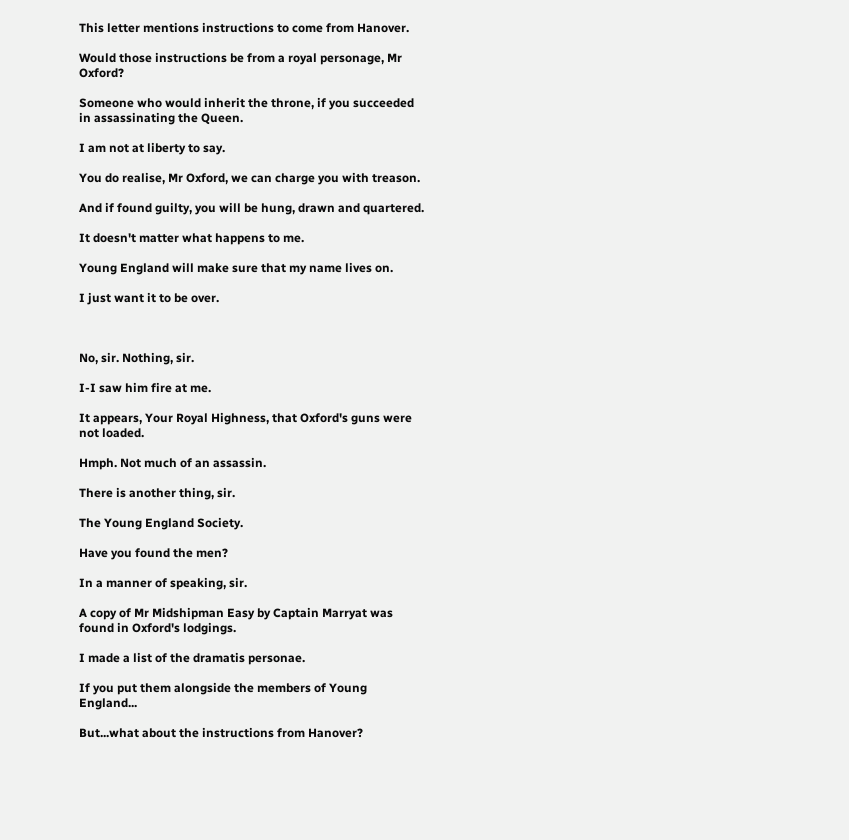This letter mentions instructions to come from Hanover.

Would those instructions be from a royal personage, Mr Oxford?

Someone who would inherit the throne, if you succeeded in assassinating the Queen.

I am not at liberty to say.

You do realise, Mr Oxford, we can charge you with treason.

And if found guilty, you will be hung, drawn and quartered.

It doesn't matter what happens to me.

Young England will make sure that my name lives on.

I just want it to be over.



No, sir. Nothing, sir.

I-I saw him fire at me.

It appears, Your Royal Highness, that Oxford's guns were not loaded.

Hmph. Not much of an assassin.

There is another thing, sir.

The Young England Society.

Have you found the men?

In a manner of speaking, sir.

A copy of Mr Midshipman Easy by Captain Marryat was found in Oxford's lodgings.

I made a list of the dramatis personae.

If you put them alongside the members of Young England...

But...what about the instructions from Hanover?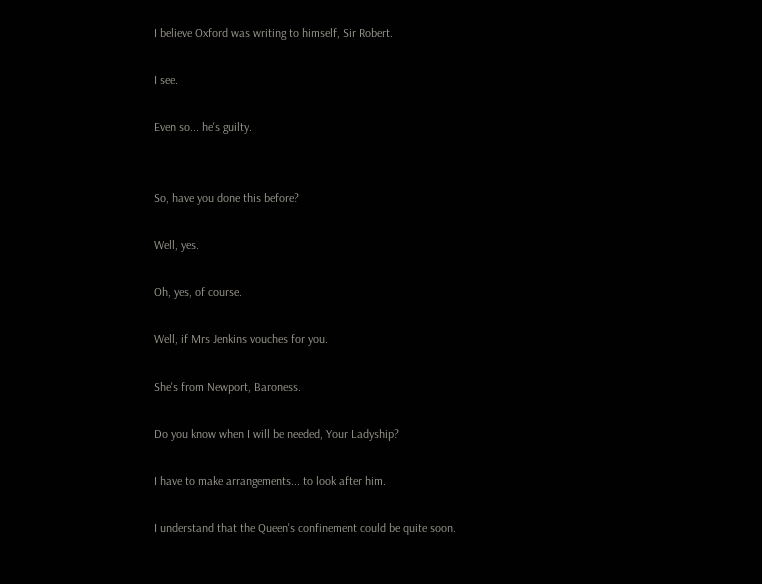I believe Oxford was writing to himself, Sir Robert.

I see.

Even so... he's guilty.


So, have you done this before?

Well, yes.

Oh, yes, of course.

Well, if Mrs Jenkins vouches for you.

She's from Newport, Baroness.

Do you know when I will be needed, Your Ladyship?

I have to make arrangements... to look after him.

I understand that the Queen's confinement could be quite soon.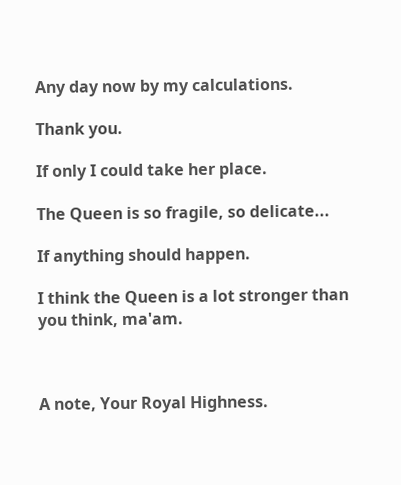Any day now by my calculations.

Thank you.

If only I could take her place.

The Queen is so fragile, so delicate...

If anything should happen.

I think the Queen is a lot stronger than you think, ma'am.



A note, Your Royal Highness.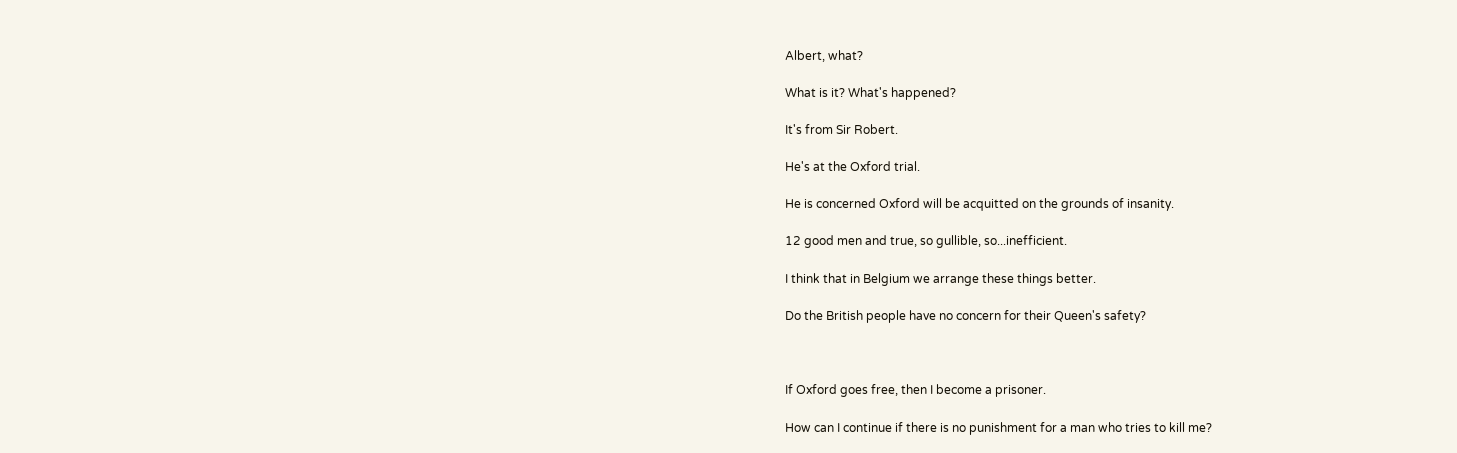Albert, what?

What is it? What's happened?

It's from Sir Robert.

He's at the Oxford trial.

He is concerned Oxford will be acquitted on the grounds of insanity.

12 good men and true, so gullible, so...inefficient.

I think that in Belgium we arrange these things better.

Do the British people have no concern for their Queen's safety?



If Oxford goes free, then I become a prisoner.

How can I continue if there is no punishment for a man who tries to kill me?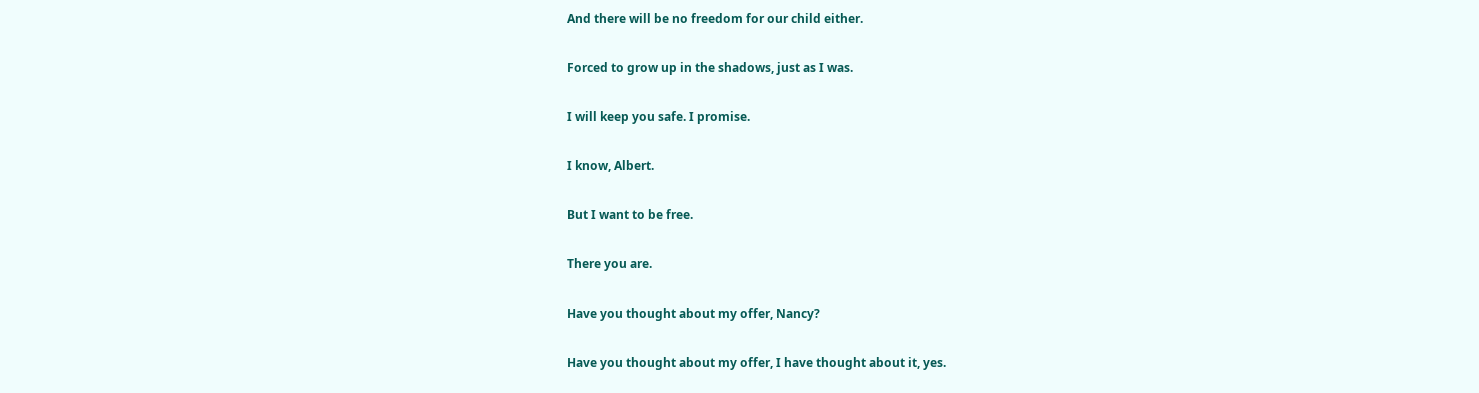And there will be no freedom for our child either.

Forced to grow up in the shadows, just as I was.

I will keep you safe. I promise.

I know, Albert.

But I want to be free.

There you are.

Have you thought about my offer, Nancy?

Have you thought about my offer, I have thought about it, yes.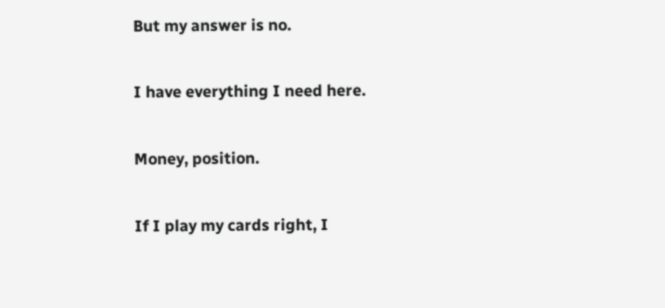But my answer is no.

I have everything I need here.

Money, position.

If I play my cards right, I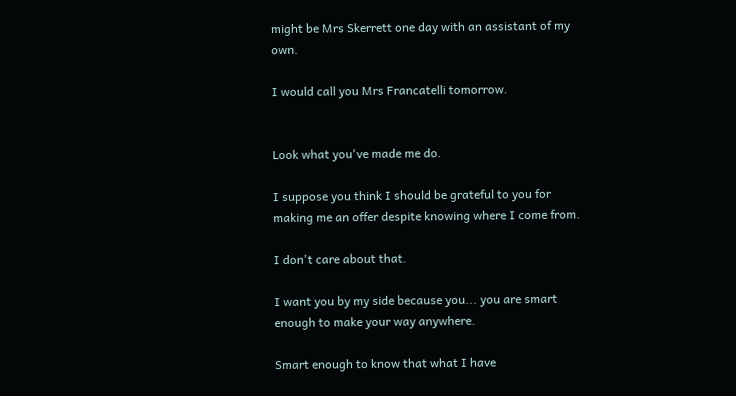might be Mrs Skerrett one day with an assistant of my own.

I would call you Mrs Francatelli tomorrow.


Look what you've made me do.

I suppose you think I should be grateful to you for making me an offer despite knowing where I come from.

I don't care about that.

I want you by my side because you... you are smart enough to make your way anywhere.

Smart enough to know that what I have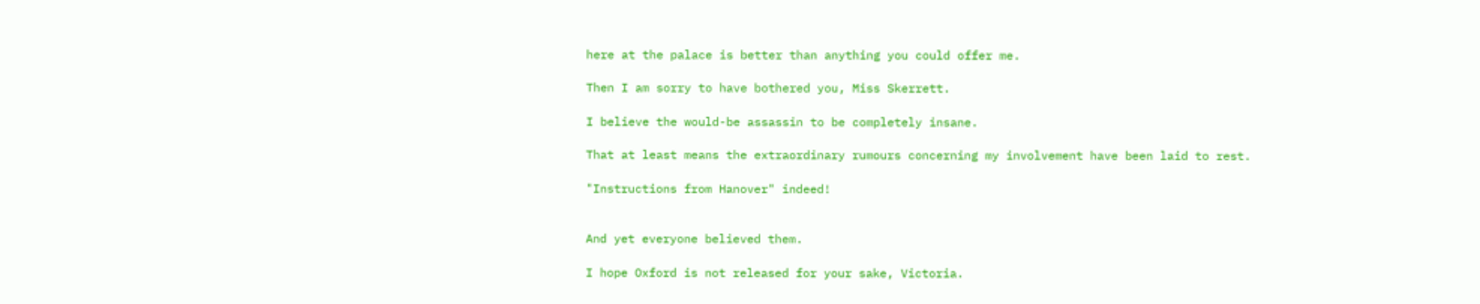here at the palace is better than anything you could offer me.

Then I am sorry to have bothered you, Miss Skerrett.

I believe the would-be assassin to be completely insane.

That at least means the extraordinary rumours concerning my involvement have been laid to rest.

"Instructions from Hanover" indeed!


And yet everyone believed them.

I hope Oxford is not released for your sake, Victoria.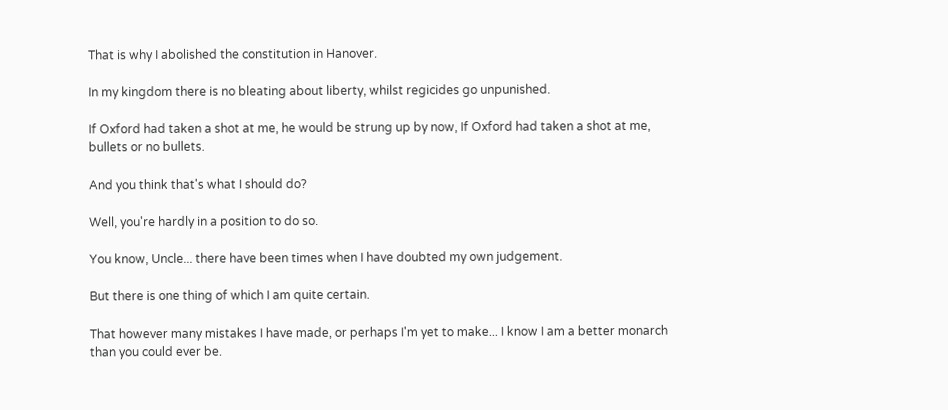That is why I abolished the constitution in Hanover.

In my kingdom there is no bleating about liberty, whilst regicides go unpunished.

If Oxford had taken a shot at me, he would be strung up by now, If Oxford had taken a shot at me, bullets or no bullets.

And you think that's what I should do?

Well, you're hardly in a position to do so.

You know, Uncle... there have been times when I have doubted my own judgement.

But there is one thing of which I am quite certain.

That however many mistakes I have made, or perhaps I'm yet to make... I know I am a better monarch than you could ever be.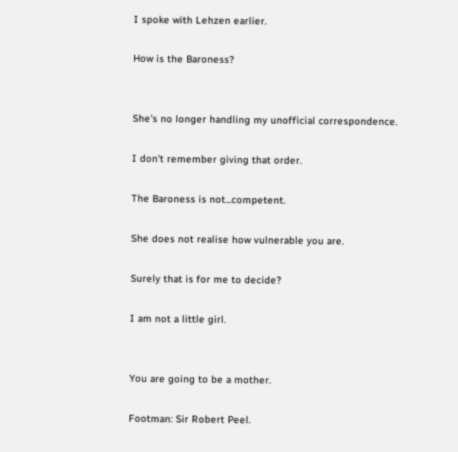I spoke with Lehzen earlier.

How is the Baroness?


She's no longer handling my unofficial correspondence.

I don't remember giving that order.

The Baroness is not...competent.

She does not realise how vulnerable you are.

Surely that is for me to decide?

I am not a little girl.


You are going to be a mother.

Footman: Sir Robert Peel.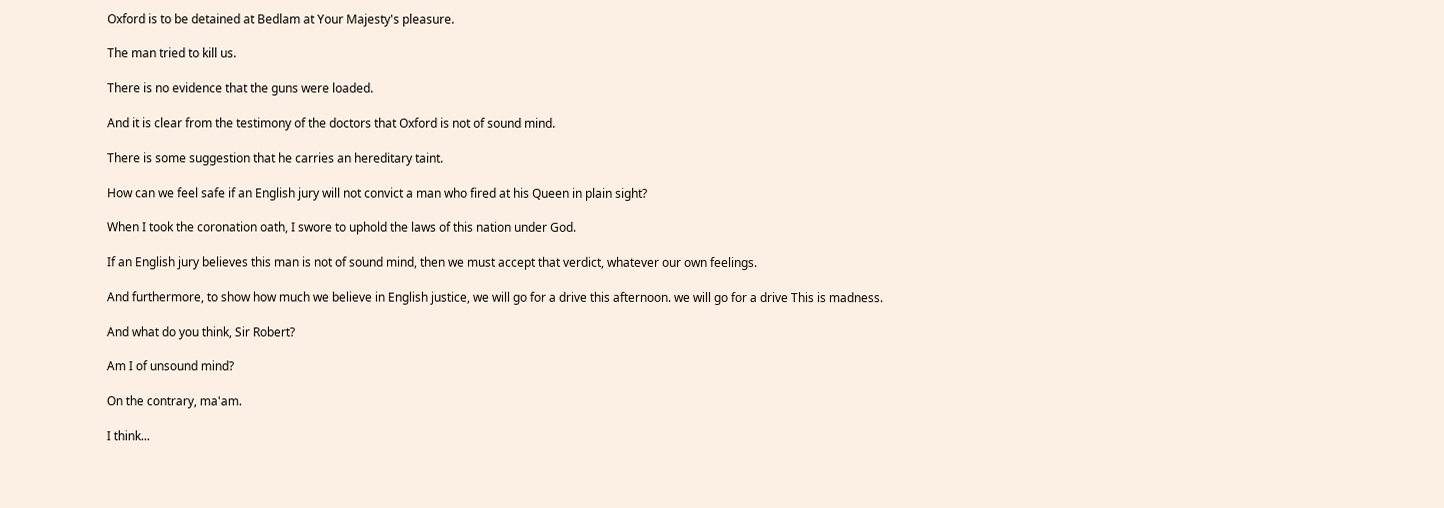Oxford is to be detained at Bedlam at Your Majesty's pleasure.

The man tried to kill us.

There is no evidence that the guns were loaded.

And it is clear from the testimony of the doctors that Oxford is not of sound mind.

There is some suggestion that he carries an hereditary taint.

How can we feel safe if an English jury will not convict a man who fired at his Queen in plain sight?

When I took the coronation oath, I swore to uphold the laws of this nation under God.

If an English jury believes this man is not of sound mind, then we must accept that verdict, whatever our own feelings.

And furthermore, to show how much we believe in English justice, we will go for a drive this afternoon. we will go for a drive This is madness.

And what do you think, Sir Robert?

Am I of unsound mind?

On the contrary, ma'am.

I think...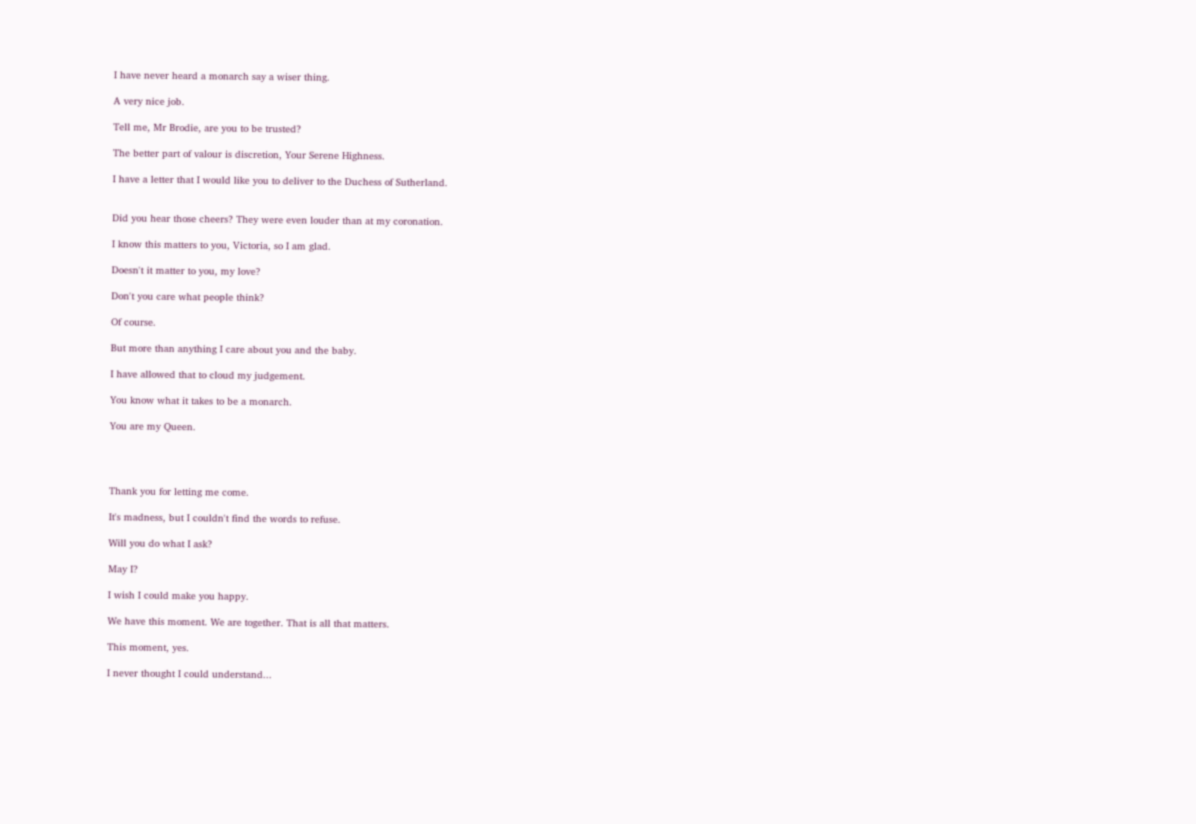I have never heard a monarch say a wiser thing.

A very nice job.

Tell me, Mr Brodie, are you to be trusted?

The better part of valour is discretion, Your Serene Highness.

I have a letter that I would like you to deliver to the Duchess of Sutherland.


Did you hear those cheers? They were even louder than at my coronation.

I know this matters to you, Victoria, so I am glad.

Doesn't it matter to you, my love?

Don't you care what people think?

Of course.

But more than anything I care about you and the baby.

I have allowed that to cloud my judgement.

You know what it takes to be a monarch.

You are my Queen.




Thank you for letting me come.

It's madness, but I couldn't find the words to refuse.

Will you do what I ask?

May I?

I wish I could make you happy.

We have this moment. We are together. That is all that matters.

This moment, yes.

I never thought I could understand...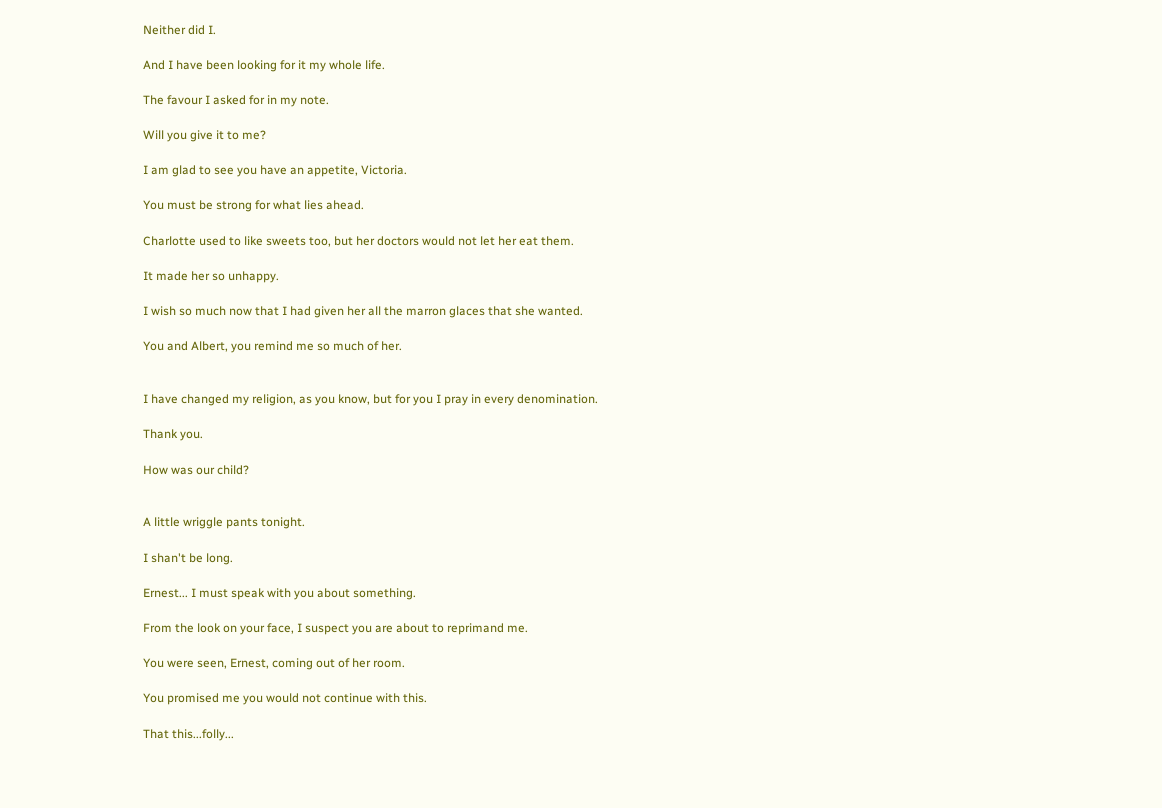Neither did I.

And I have been looking for it my whole life.

The favour I asked for in my note.

Will you give it to me?

I am glad to see you have an appetite, Victoria.

You must be strong for what lies ahead.

Charlotte used to like sweets too, but her doctors would not let her eat them.

It made her so unhappy.

I wish so much now that I had given her all the marron glaces that she wanted.

You and Albert, you remind me so much of her.


I have changed my religion, as you know, but for you I pray in every denomination.

Thank you.

How was our child?


A little wriggle pants tonight.

I shan't be long.

Ernest... I must speak with you about something.

From the look on your face, I suspect you are about to reprimand me.

You were seen, Ernest, coming out of her room.

You promised me you would not continue with this.

That this...folly...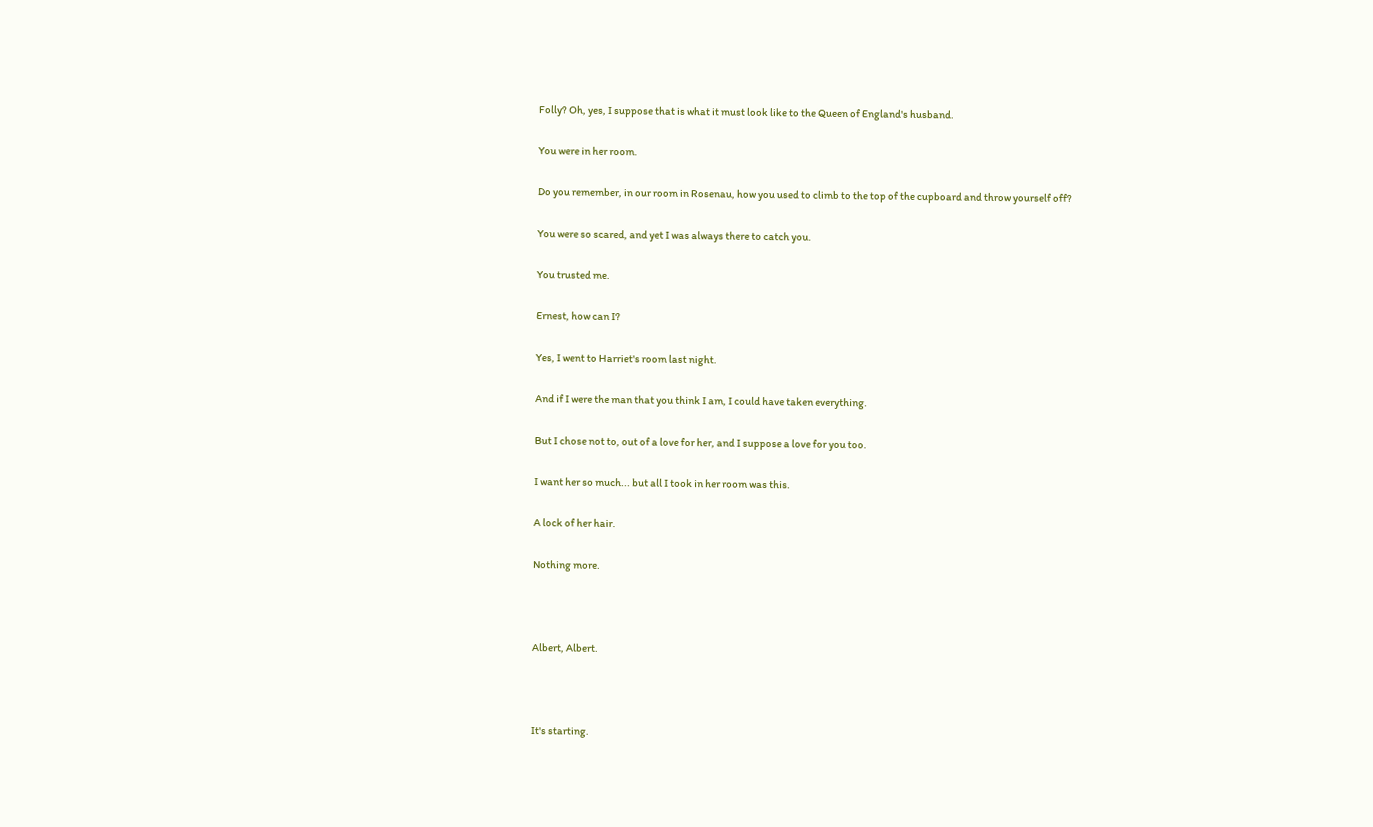Folly? Oh, yes, I suppose that is what it must look like to the Queen of England's husband.

You were in her room.

Do you remember, in our room in Rosenau, how you used to climb to the top of the cupboard and throw yourself off?

You were so scared, and yet I was always there to catch you.

You trusted me.

Ernest, how can I?

Yes, I went to Harriet's room last night.

And if I were the man that you think I am, I could have taken everything.

But I chose not to, out of a love for her, and I suppose a love for you too.

I want her so much... but all I took in her room was this.

A lock of her hair.

Nothing more.



Albert, Albert.



It's starting.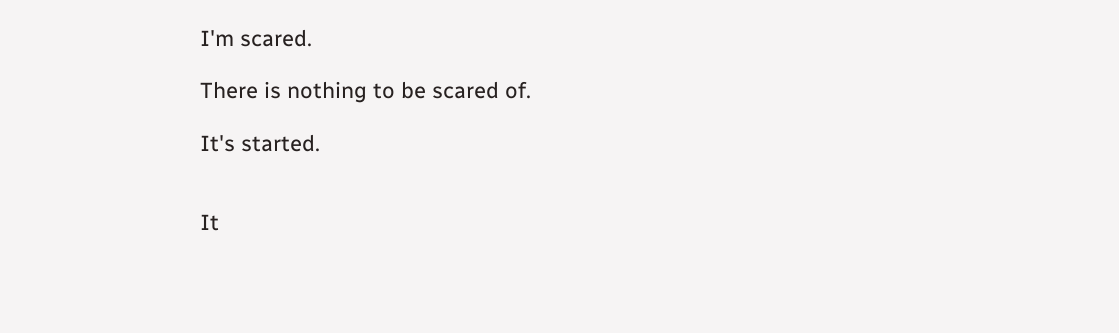I'm scared.

There is nothing to be scared of.

It's started.


It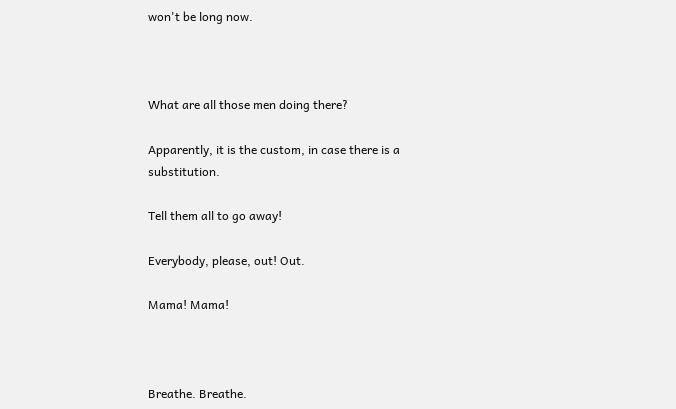won't be long now.



What are all those men doing there?

Apparently, it is the custom, in case there is a substitution.

Tell them all to go away!

Everybody, please, out! Out.

Mama! Mama!



Breathe. Breathe.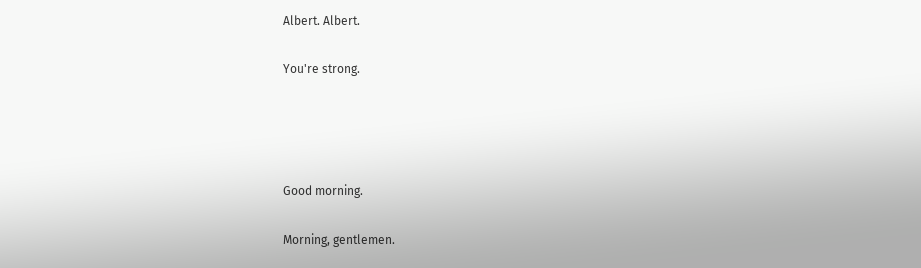Albert. Albert.

You're strong.




Good morning.

Morning, gentlemen.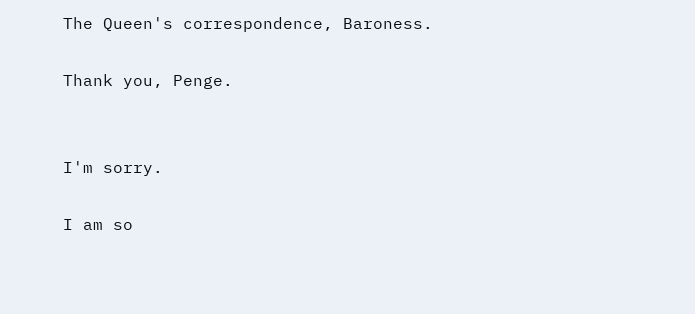The Queen's correspondence, Baroness.

Thank you, Penge.


I'm sorry.

I am so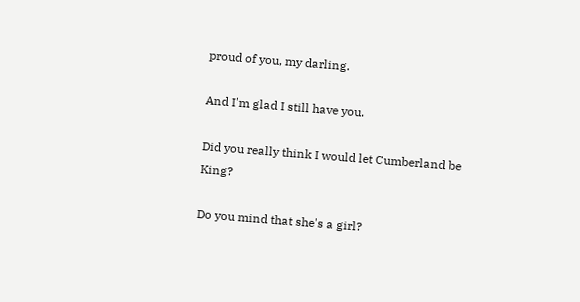proud of you, my darling.

And I'm glad I still have you.

Did you really think I would let Cumberland be King?

Do you mind that she's a girl?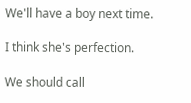We'll have a boy next time.

I think she's perfection.

We should call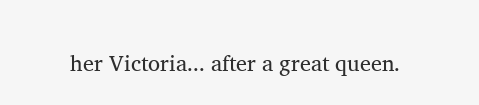her Victoria... after a great queen.